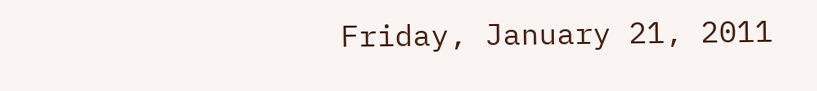Friday, January 21, 2011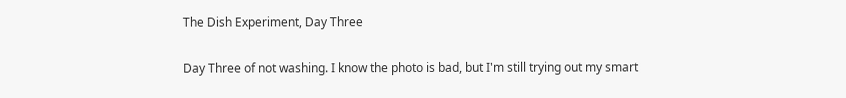The Dish Experiment, Day Three

Day Three of not washing. I know the photo is bad, but I'm still trying out my smart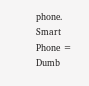phone. Smart Phone = Dumb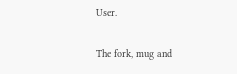User.

The fork, mug and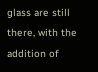glass are still there, with the addition of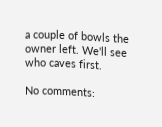a couple of bowls the owner left. We'll see who caves first.

No comments: